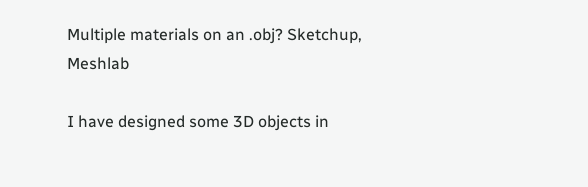Multiple materials on an .obj? Sketchup, Meshlab

I have designed some 3D objects in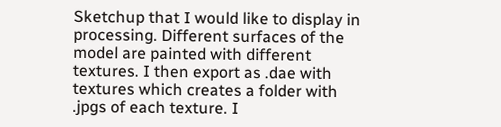Sketchup that I would like to display in processing. Different surfaces of the model are painted with different textures. I then export as .dae with textures which creates a folder with .jpgs of each texture. I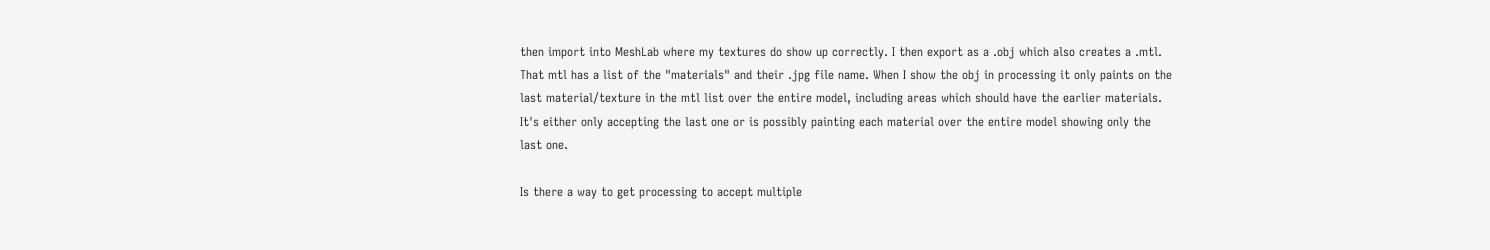then import into MeshLab where my textures do show up correctly. I then export as a .obj which also creates a .mtl. That mtl has a list of the "materials" and their .jpg file name. When I show the obj in processing it only paints on the last material/texture in the mtl list over the entire model, including areas which should have the earlier materials. It's either only accepting the last one or is possibly painting each material over the entire model showing only the last one.

Is there a way to get processing to accept multiple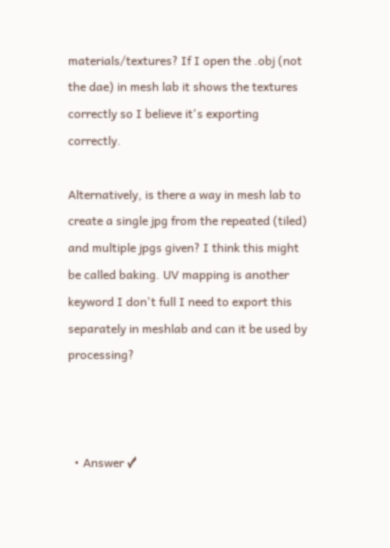materials/textures? If I open the .obj (not the dae) in mesh lab it shows the textures correctly so I believe it's exporting correctly.

Alternatively, is there a way in mesh lab to create a single jpg from the repeated (tiled) and multiple jpgs given? I think this might be called baking. UV mapping is another keyword I don't full I need to export this separately in meshlab and can it be used by processing?



  • Answer ✓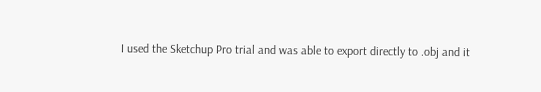I used the Sketchup Pro trial and was able to export directly to .obj and it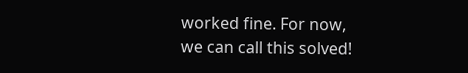worked fine. For now, we can call this solved!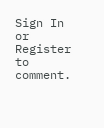Sign In or Register to comment.